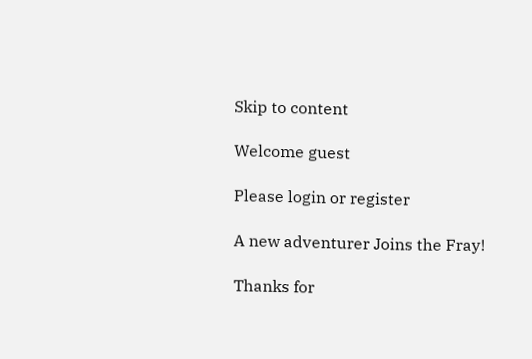Skip to content

Welcome guest

Please login or register

A new adventurer Joins the Fray!

Thanks for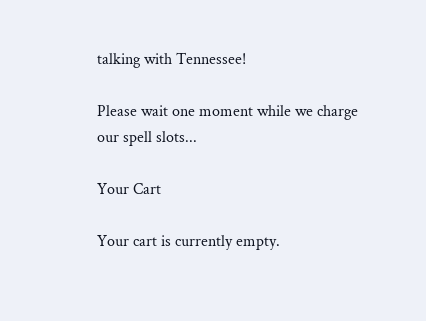talking with Tennessee!

Please wait one moment while we charge our spell slots...

Your Cart

Your cart is currently empty.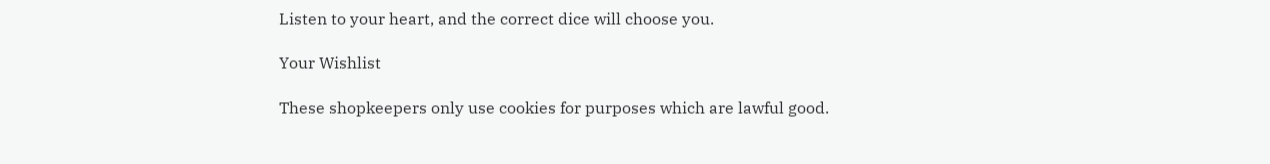Listen to your heart, and the correct dice will choose you.

Your Wishlist

These shopkeepers only use cookies for purposes which are lawful good.